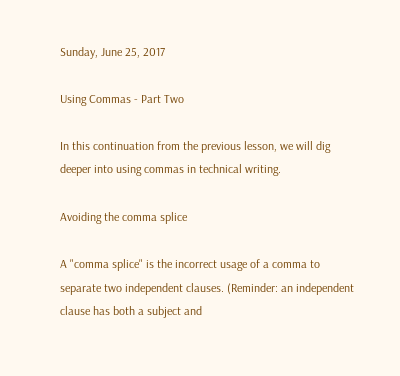Sunday, June 25, 2017

Using Commas - Part Two

In this continuation from the previous lesson, we will dig deeper into using commas in technical writing.

Avoiding the comma splice

A "comma splice" is the incorrect usage of a comma to separate two independent clauses. (Reminder: an independent clause has both a subject and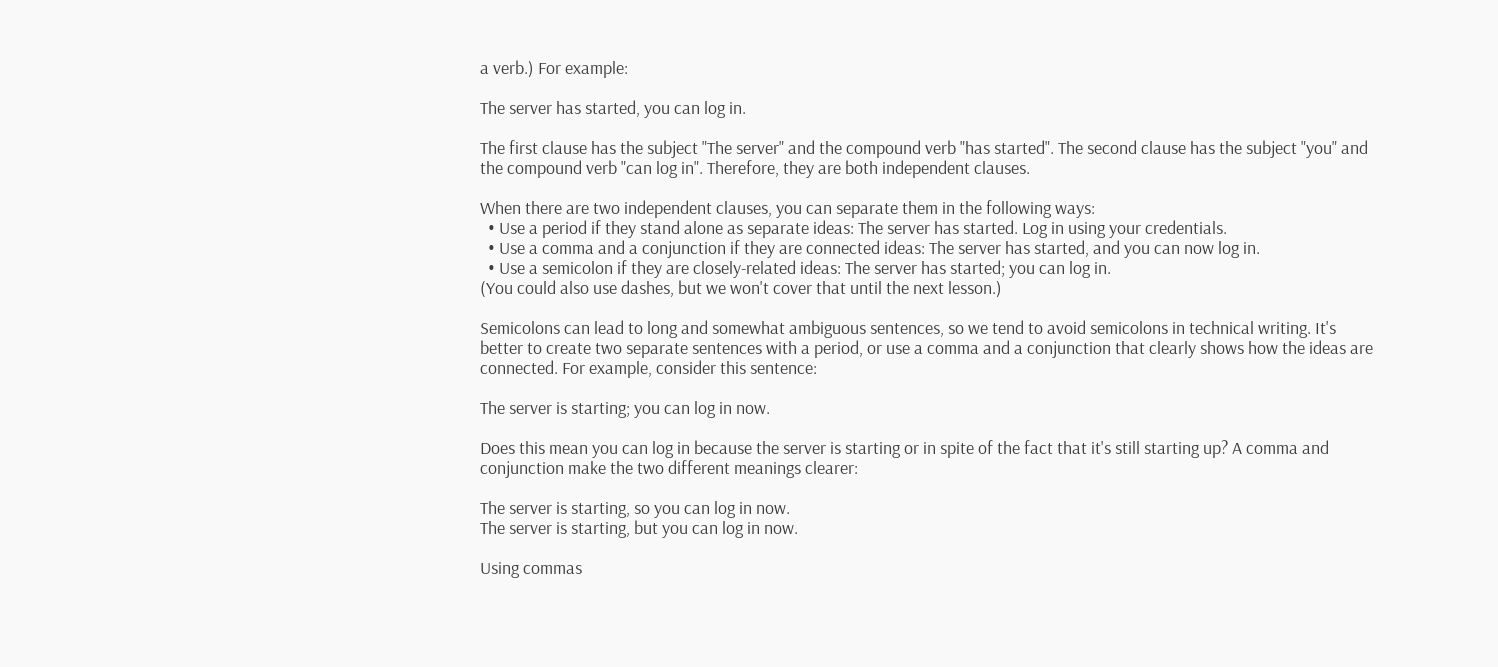a verb.) For example:

The server has started, you can log in.

The first clause has the subject "The server" and the compound verb "has started". The second clause has the subject "you" and the compound verb "can log in". Therefore, they are both independent clauses.

When there are two independent clauses, you can separate them in the following ways:
  • Use a period if they stand alone as separate ideas: The server has started. Log in using your credentials.
  • Use a comma and a conjunction if they are connected ideas: The server has started, and you can now log in.
  • Use a semicolon if they are closely-related ideas: The server has started; you can log in.
(You could also use dashes, but we won't cover that until the next lesson.)

Semicolons can lead to long and somewhat ambiguous sentences, so we tend to avoid semicolons in technical writing. It's better to create two separate sentences with a period, or use a comma and a conjunction that clearly shows how the ideas are connected. For example, consider this sentence:

The server is starting; you can log in now.

Does this mean you can log in because the server is starting or in spite of the fact that it's still starting up? A comma and conjunction make the two different meanings clearer:

The server is starting, so you can log in now.
The server is starting, but you can log in now.

Using commas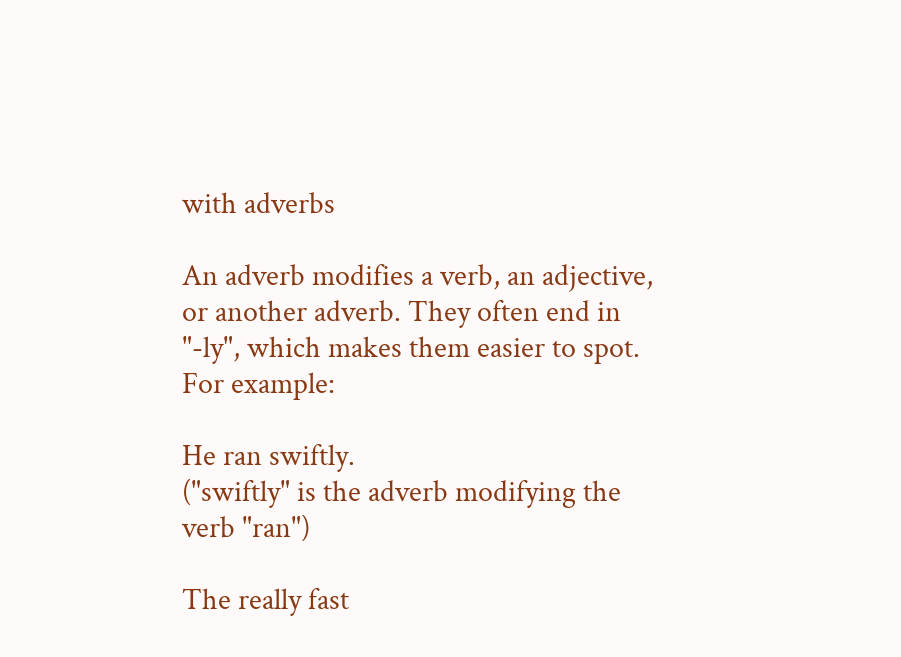with adverbs

An adverb modifies a verb, an adjective, or another adverb. They often end in "-ly", which makes them easier to spot. For example:

He ran swiftly.
("swiftly" is the adverb modifying the verb "ran")

The really fast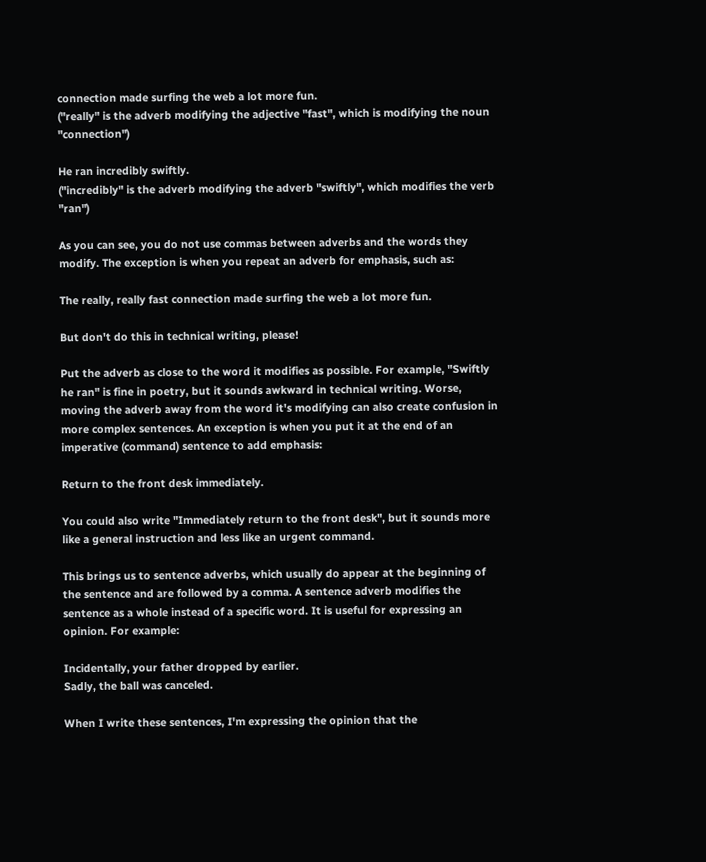connection made surfing the web a lot more fun.
("really" is the adverb modifying the adjective "fast", which is modifying the noun "connection")

He ran incredibly swiftly.
("incredibly" is the adverb modifying the adverb "swiftly", which modifies the verb "ran")

As you can see, you do not use commas between adverbs and the words they modify. The exception is when you repeat an adverb for emphasis, such as:

The really, really fast connection made surfing the web a lot more fun.

But don't do this in technical writing, please!

Put the adverb as close to the word it modifies as possible. For example, "Swiftly he ran" is fine in poetry, but it sounds awkward in technical writing. Worse, moving the adverb away from the word it's modifying can also create confusion in more complex sentences. An exception is when you put it at the end of an imperative (command) sentence to add emphasis:

Return to the front desk immediately.

You could also write "Immediately return to the front desk", but it sounds more like a general instruction and less like an urgent command.

This brings us to sentence adverbs, which usually do appear at the beginning of the sentence and are followed by a comma. A sentence adverb modifies the sentence as a whole instead of a specific word. It is useful for expressing an opinion. For example:

Incidentally, your father dropped by earlier.
Sadly, the ball was canceled.

When I write these sentences, I'm expressing the opinion that the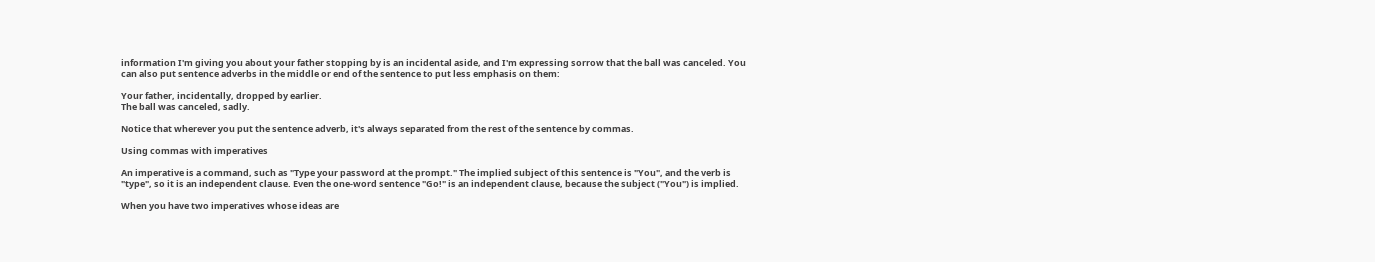information I'm giving you about your father stopping by is an incidental aside, and I'm expressing sorrow that the ball was canceled. You can also put sentence adverbs in the middle or end of the sentence to put less emphasis on them:

Your father, incidentally, dropped by earlier.
The ball was canceled, sadly.

Notice that wherever you put the sentence adverb, it's always separated from the rest of the sentence by commas.

Using commas with imperatives

An imperative is a command, such as "Type your password at the prompt." The implied subject of this sentence is "You", and the verb is "type", so it is an independent clause. Even the one-word sentence "Go!" is an independent clause, because the subject ("You") is implied.

When you have two imperatives whose ideas are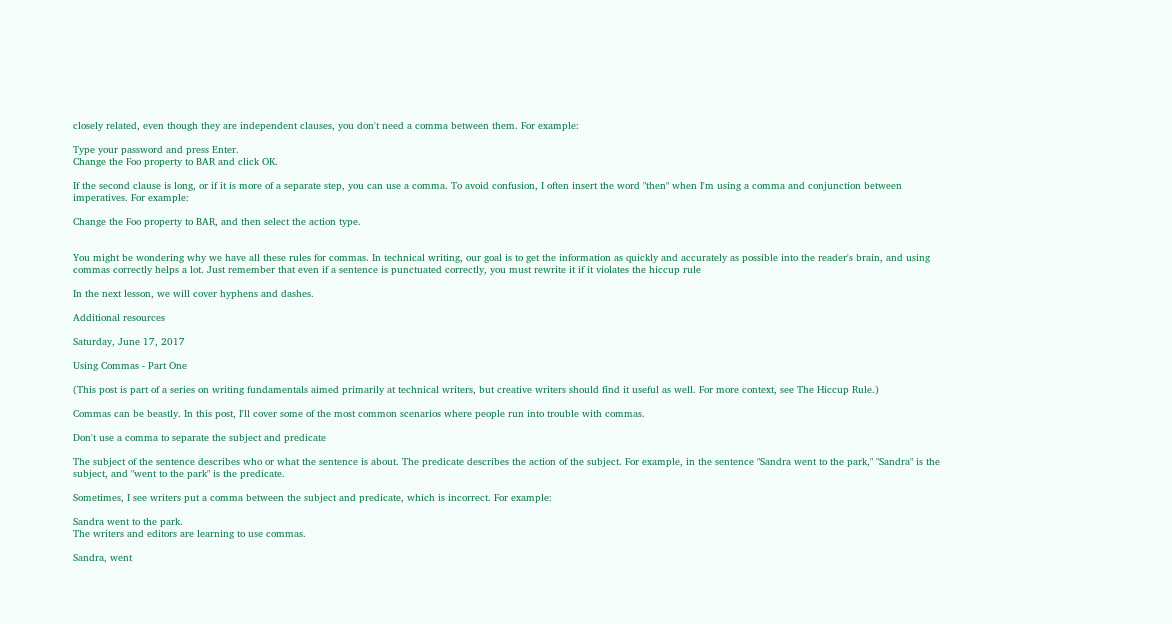closely related, even though they are independent clauses, you don't need a comma between them. For example:

Type your password and press Enter.
Change the Foo property to BAR and click OK.

If the second clause is long, or if it is more of a separate step, you can use a comma. To avoid confusion, I often insert the word "then" when I'm using a comma and conjunction between imperatives. For example:

Change the Foo property to BAR, and then select the action type.


You might be wondering why we have all these rules for commas. In technical writing, our goal is to get the information as quickly and accurately as possible into the reader's brain, and using commas correctly helps a lot. Just remember that even if a sentence is punctuated correctly, you must rewrite it if it violates the hiccup rule

In the next lesson, we will cover hyphens and dashes.

Additional resources

Saturday, June 17, 2017

Using Commas - Part One

(This post is part of a series on writing fundamentals aimed primarily at technical writers, but creative writers should find it useful as well. For more context, see The Hiccup Rule.)

Commas can be beastly. In this post, I'll cover some of the most common scenarios where people run into trouble with commas.

Don't use a comma to separate the subject and predicate

The subject of the sentence describes who or what the sentence is about. The predicate describes the action of the subject. For example, in the sentence "Sandra went to the park," "Sandra" is the subject, and "went to the park" is the predicate.

Sometimes, I see writers put a comma between the subject and predicate, which is incorrect. For example:

Sandra went to the park.
The writers and editors are learning to use commas.

Sandra, went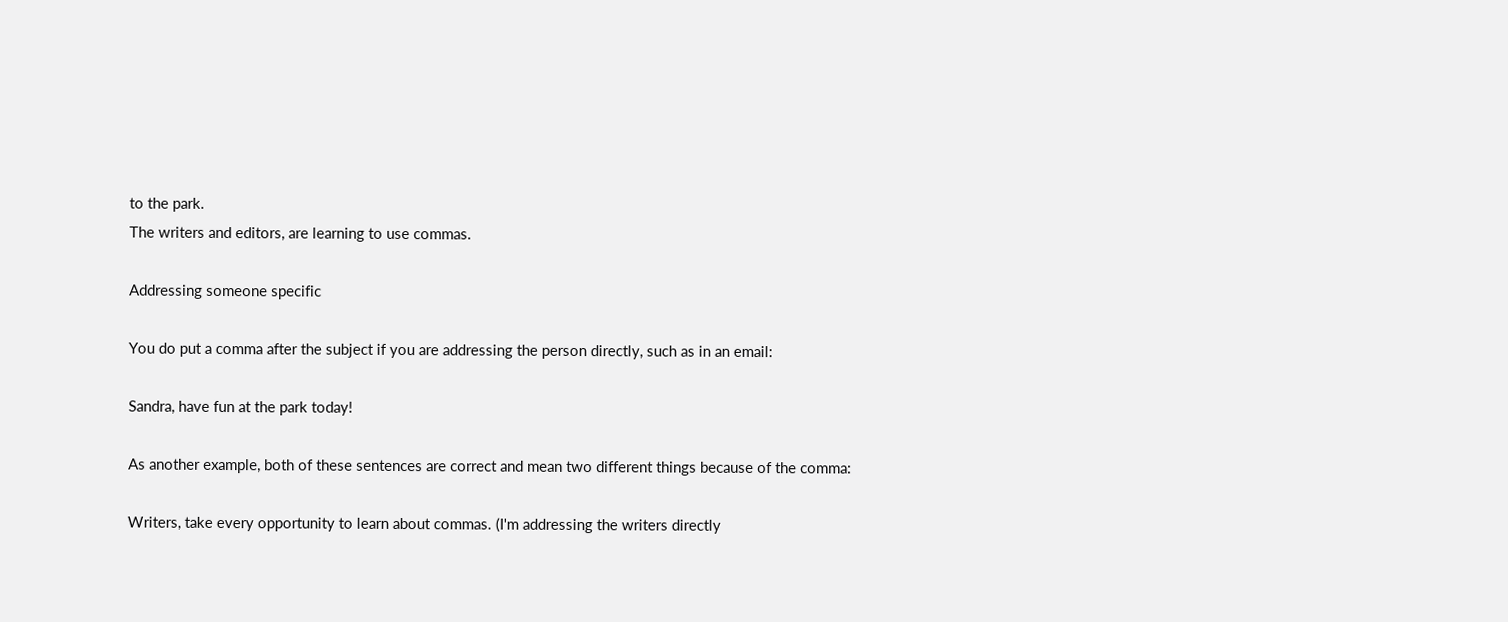to the park.
The writers and editors, are learning to use commas.

Addressing someone specific

You do put a comma after the subject if you are addressing the person directly, such as in an email:

Sandra, have fun at the park today!

As another example, both of these sentences are correct and mean two different things because of the comma:

Writers, take every opportunity to learn about commas. (I'm addressing the writers directly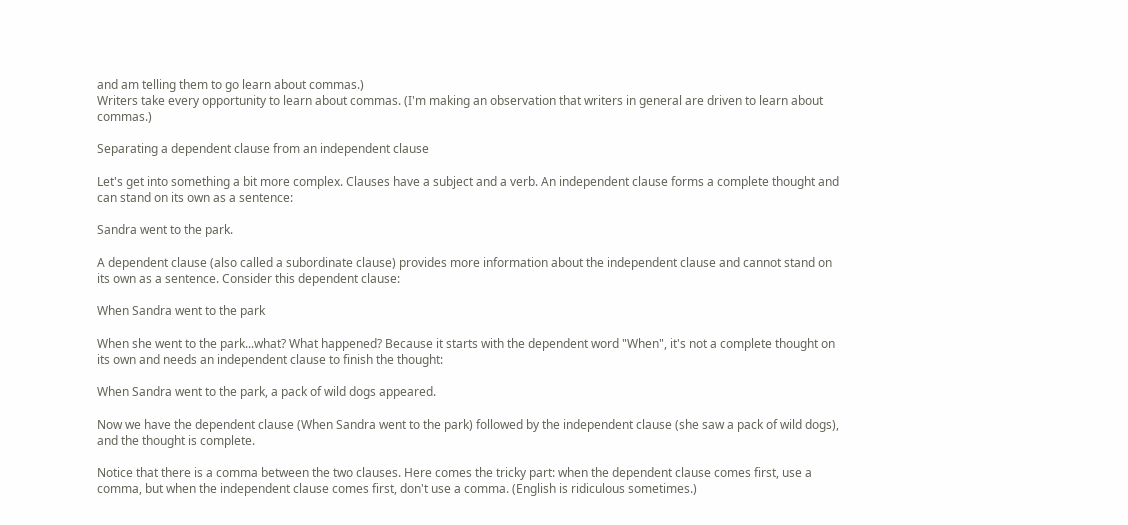and am telling them to go learn about commas.)
Writers take every opportunity to learn about commas. (I'm making an observation that writers in general are driven to learn about commas.)

Separating a dependent clause from an independent clause

Let's get into something a bit more complex. Clauses have a subject and a verb. An independent clause forms a complete thought and can stand on its own as a sentence:

Sandra went to the park.

A dependent clause (also called a subordinate clause) provides more information about the independent clause and cannot stand on its own as a sentence. Consider this dependent clause:

When Sandra went to the park

When she went to the park...what? What happened? Because it starts with the dependent word "When", it's not a complete thought on its own and needs an independent clause to finish the thought:

When Sandra went to the park, a pack of wild dogs appeared.

Now we have the dependent clause (When Sandra went to the park) followed by the independent clause (she saw a pack of wild dogs), and the thought is complete.

Notice that there is a comma between the two clauses. Here comes the tricky part: when the dependent clause comes first, use a comma, but when the independent clause comes first, don't use a comma. (English is ridiculous sometimes.)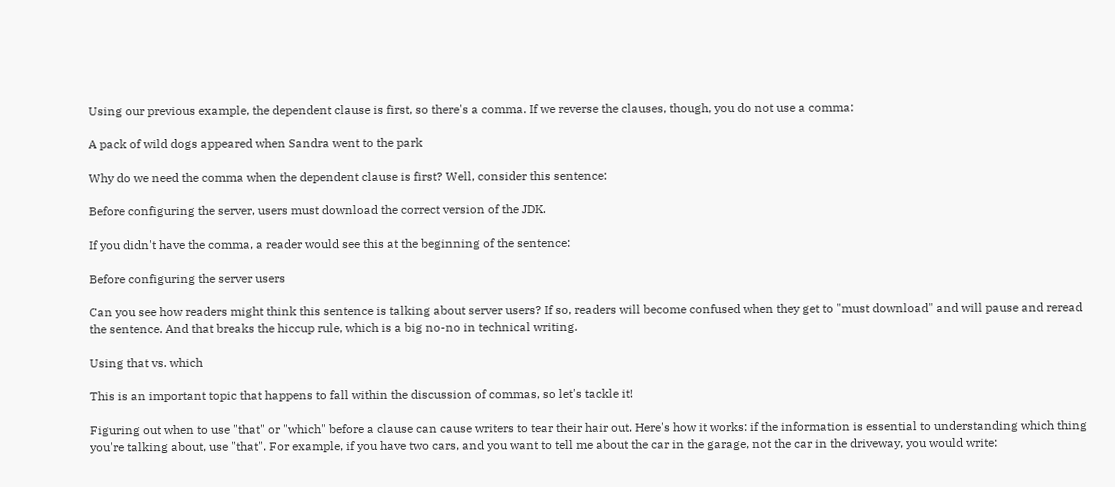Using our previous example, the dependent clause is first, so there's a comma. If we reverse the clauses, though, you do not use a comma:

A pack of wild dogs appeared when Sandra went to the park

Why do we need the comma when the dependent clause is first? Well, consider this sentence:

Before configuring the server, users must download the correct version of the JDK.

If you didn't have the comma, a reader would see this at the beginning of the sentence:

Before configuring the server users

Can you see how readers might think this sentence is talking about server users? If so, readers will become confused when they get to "must download" and will pause and reread the sentence. And that breaks the hiccup rule, which is a big no-no in technical writing.

Using that vs. which

This is an important topic that happens to fall within the discussion of commas, so let's tackle it!

Figuring out when to use "that" or "which" before a clause can cause writers to tear their hair out. Here's how it works: if the information is essential to understanding which thing you're talking about, use "that". For example, if you have two cars, and you want to tell me about the car in the garage, not the car in the driveway, you would write: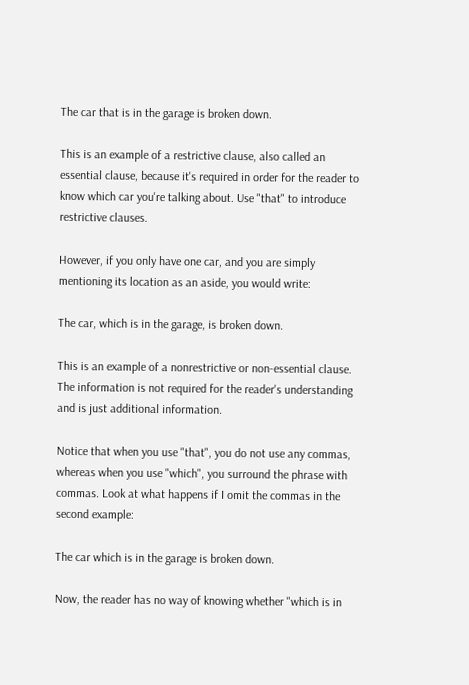The car that is in the garage is broken down.

This is an example of a restrictive clause, also called an essential clause, because it's required in order for the reader to know which car you're talking about. Use "that" to introduce restrictive clauses.

However, if you only have one car, and you are simply mentioning its location as an aside, you would write:

The car, which is in the garage, is broken down.

This is an example of a nonrestrictive or non-essential clause. The information is not required for the reader's understanding and is just additional information.

Notice that when you use "that", you do not use any commas, whereas when you use "which", you surround the phrase with commas. Look at what happens if I omit the commas in the second example:

The car which is in the garage is broken down.

Now, the reader has no way of knowing whether "which is in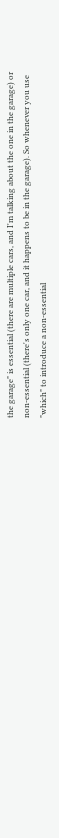the garage" is essential (there are multiple cars, and I'm talking about the one in the garage) or non-essential (there's only one car, and it happens to be in the garage). So whenever you use "which" to introduce a non-essential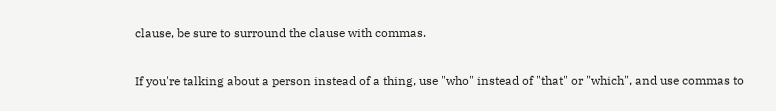clause, be sure to surround the clause with commas.

If you're talking about a person instead of a thing, use "who" instead of "that" or "which", and use commas to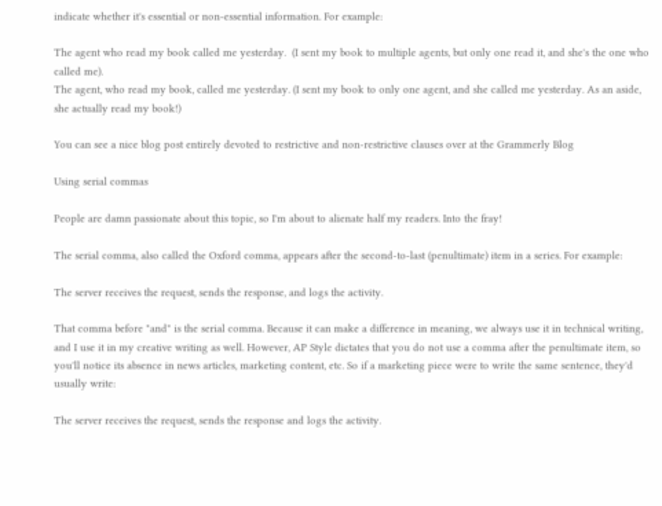indicate whether it's essential or non-essential information. For example:

The agent who read my book called me yesterday.  (I sent my book to multiple agents, but only one read it, and she's the one who called me).
The agent, who read my book, called me yesterday. (I sent my book to only one agent, and she called me yesterday. As an aside, she actually read my book!)

You can see a nice blog post entirely devoted to restrictive and non-restrictive clauses over at the Grammerly Blog

Using serial commas

People are damn passionate about this topic, so I'm about to alienate half my readers. Into the fray!

The serial comma, also called the Oxford comma, appears after the second-to-last (penultimate) item in a series. For example:

The server receives the request, sends the response, and logs the activity.

That comma before "and" is the serial comma. Because it can make a difference in meaning, we always use it in technical writing, and I use it in my creative writing as well. However, AP Style dictates that you do not use a comma after the penultimate item, so you'll notice its absence in news articles, marketing content, etc. So if a marketing piece were to write the same sentence, they'd usually write:

The server receives the request, sends the response and logs the activity.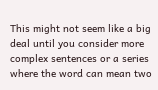This might not seem like a big deal until you consider more complex sentences or a series where the word can mean two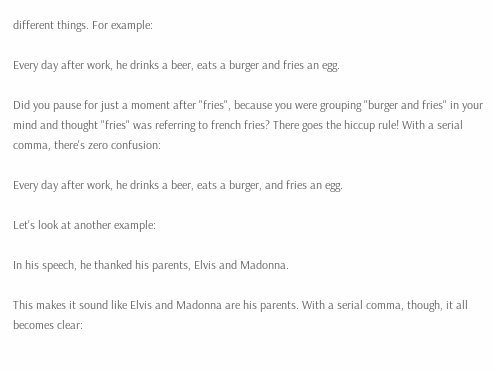different things. For example:

Every day after work, he drinks a beer, eats a burger and fries an egg.

Did you pause for just a moment after "fries", because you were grouping "burger and fries" in your mind and thought "fries" was referring to french fries? There goes the hiccup rule! With a serial comma, there's zero confusion:

Every day after work, he drinks a beer, eats a burger, and fries an egg.

Let's look at another example:

In his speech, he thanked his parents, Elvis and Madonna.

This makes it sound like Elvis and Madonna are his parents. With a serial comma, though, it all becomes clear: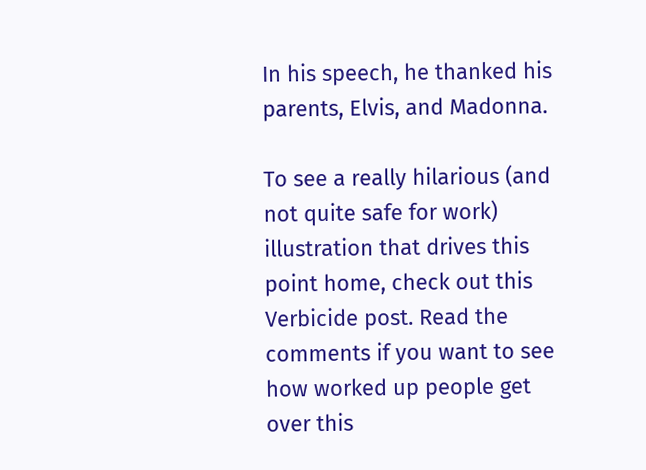In his speech, he thanked his parents, Elvis, and Madonna.

To see a really hilarious (and not quite safe for work) illustration that drives this point home, check out this Verbicide post. Read the comments if you want to see how worked up people get over this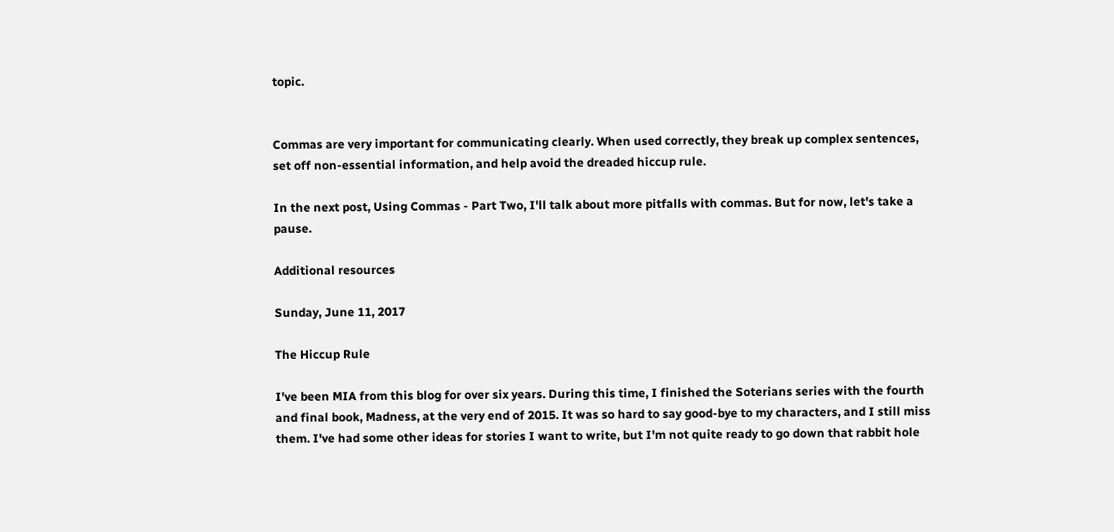topic.


Commas are very important for communicating clearly. When used correctly, they break up complex sentences, set off non-essential information, and help avoid the dreaded hiccup rule.

In the next post, Using Commas - Part Two, I'll talk about more pitfalls with commas. But for now, let's take a pause.

Additional resources

Sunday, June 11, 2017

The Hiccup Rule

I've been MIA from this blog for over six years. During this time, I finished the Soterians series with the fourth and final book, Madness, at the very end of 2015. It was so hard to say good-bye to my characters, and I still miss them. I've had some other ideas for stories I want to write, but I'm not quite ready to go down that rabbit hole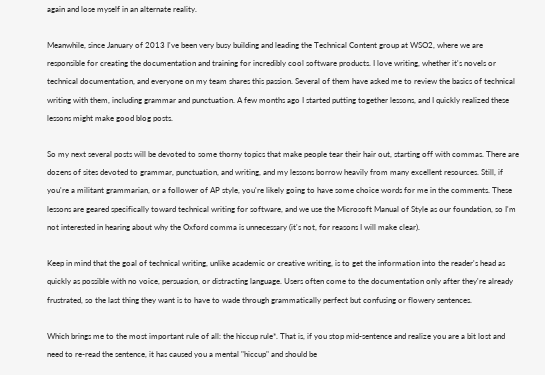again and lose myself in an alternate reality.

Meanwhile, since January of 2013 I've been very busy building and leading the Technical Content group at WSO2, where we are responsible for creating the documentation and training for incredibly cool software products. I love writing, whether it's novels or technical documentation, and everyone on my team shares this passion. Several of them have asked me to review the basics of technical writing with them, including grammar and punctuation. A few months ago I started putting together lessons, and I quickly realized these lessons might make good blog posts.

So my next several posts will be devoted to some thorny topics that make people tear their hair out, starting off with commas. There are dozens of sites devoted to grammar, punctuation, and writing, and my lessons borrow heavily from many excellent resources. Still, if you're a militant grammarian, or a follower of AP style, you're likely going to have some choice words for me in the comments. These lessons are geared specifically toward technical writing for software, and we use the Microsoft Manual of Style as our foundation, so I'm not interested in hearing about why the Oxford comma is unnecessary (it's not, for reasons I will make clear).

Keep in mind that the goal of technical writing, unlike academic or creative writing, is to get the information into the reader's head as quickly as possible with no voice, persuasion, or distracting language. Users often come to the documentation only after they're already frustrated, so the last thing they want is to have to wade through grammatically perfect but confusing or flowery sentences.

Which brings me to the most important rule of all: the hiccup rule*. That is, if you stop mid-sentence and realize you are a bit lost and need to re-read the sentence, it has caused you a mental "hiccup" and should be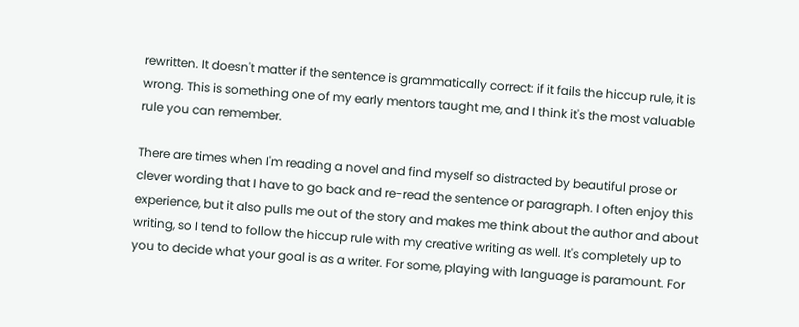rewritten. It doesn't matter if the sentence is grammatically correct: if it fails the hiccup rule, it is wrong. This is something one of my early mentors taught me, and I think it's the most valuable rule you can remember.

There are times when I'm reading a novel and find myself so distracted by beautiful prose or clever wording that I have to go back and re-read the sentence or paragraph. I often enjoy this experience, but it also pulls me out of the story and makes me think about the author and about writing, so I tend to follow the hiccup rule with my creative writing as well. It's completely up to you to decide what your goal is as a writer. For some, playing with language is paramount. For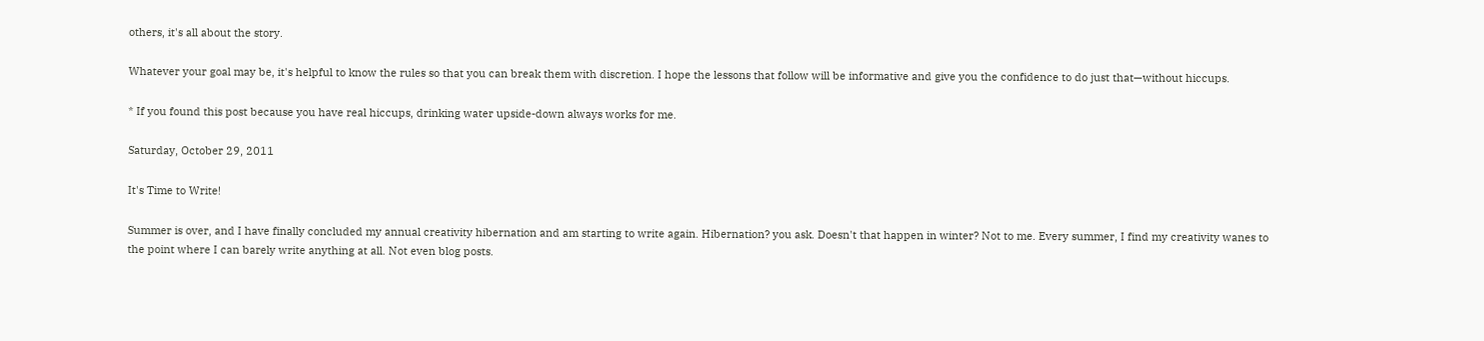others, it's all about the story.

Whatever your goal may be, it's helpful to know the rules so that you can break them with discretion. I hope the lessons that follow will be informative and give you the confidence to do just that—without hiccups.

* If you found this post because you have real hiccups, drinking water upside-down always works for me.

Saturday, October 29, 2011

It's Time to Write!

Summer is over, and I have finally concluded my annual creativity hibernation and am starting to write again. Hibernation? you ask. Doesn't that happen in winter? Not to me. Every summer, I find my creativity wanes to the point where I can barely write anything at all. Not even blog posts.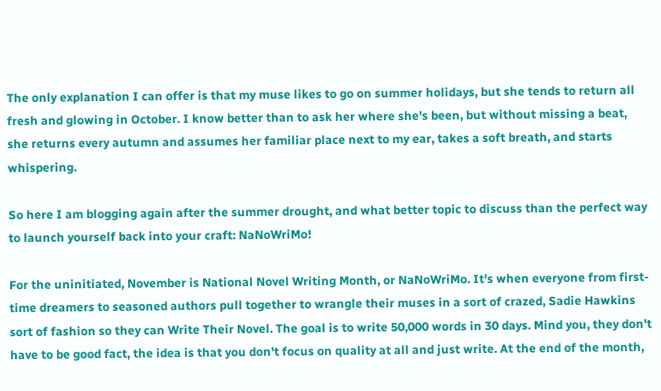The only explanation I can offer is that my muse likes to go on summer holidays, but she tends to return all fresh and glowing in October. I know better than to ask her where she's been, but without missing a beat, she returns every autumn and assumes her familiar place next to my ear, takes a soft breath, and starts whispering.

So here I am blogging again after the summer drought, and what better topic to discuss than the perfect way to launch yourself back into your craft: NaNoWriMo!

For the uninitiated, November is National Novel Writing Month, or NaNoWriMo. It's when everyone from first-time dreamers to seasoned authors pull together to wrangle their muses in a sort of crazed, Sadie Hawkins sort of fashion so they can Write Their Novel. The goal is to write 50,000 words in 30 days. Mind you, they don't have to be good fact, the idea is that you don't focus on quality at all and just write. At the end of the month,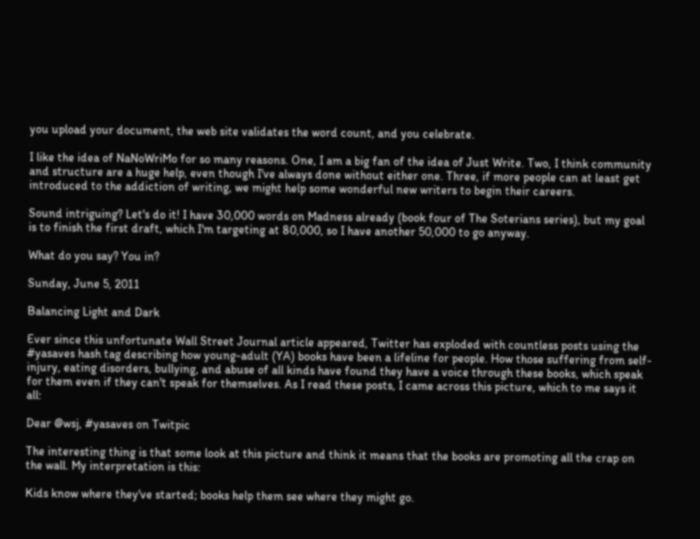you upload your document, the web site validates the word count, and you celebrate.

I like the idea of NaNoWriMo for so many reasons. One, I am a big fan of the idea of Just Write. Two, I think community and structure are a huge help, even though I've always done without either one. Three, if more people can at least get introduced to the addiction of writing, we might help some wonderful new writers to begin their careers.

Sound intriguing? Let's do it! I have 30,000 words on Madness already (book four of The Soterians series), but my goal is to finish the first draft, which I'm targeting at 80,000, so I have another 50,000 to go anyway.

What do you say? You in?

Sunday, June 5, 2011

Balancing Light and Dark

Ever since this unfortunate Wall Street Journal article appeared, Twitter has exploded with countless posts using the #yasaves hash tag describing how young-adult (YA) books have been a lifeline for people. How those suffering from self-injury, eating disorders, bullying, and abuse of all kinds have found they have a voice through these books, which speak for them even if they can't speak for themselves. As I read these posts, I came across this picture, which to me says it all:

Dear @wsj, #yasaves on Twitpic

The interesting thing is that some look at this picture and think it means that the books are promoting all the crap on the wall. My interpretation is this:

Kids know where they've started; books help them see where they might go.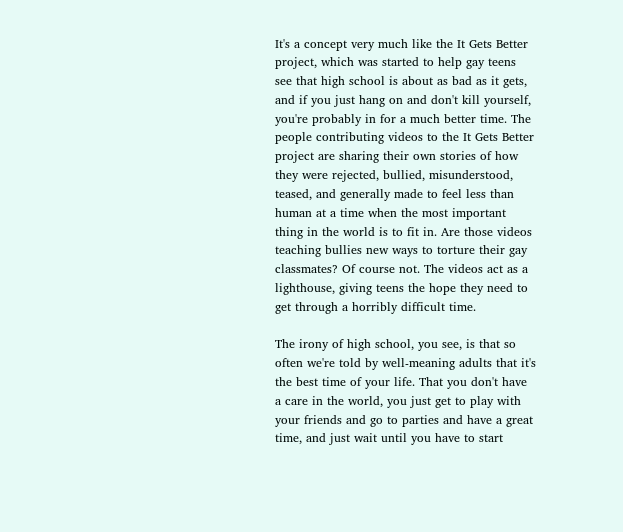It's a concept very much like the It Gets Better project, which was started to help gay teens see that high school is about as bad as it gets, and if you just hang on and don't kill yourself, you're probably in for a much better time. The people contributing videos to the It Gets Better project are sharing their own stories of how they were rejected, bullied, misunderstood, teased, and generally made to feel less than human at a time when the most important thing in the world is to fit in. Are those videos teaching bullies new ways to torture their gay classmates? Of course not. The videos act as a lighthouse, giving teens the hope they need to get through a horribly difficult time.

The irony of high school, you see, is that so often we're told by well-meaning adults that it's the best time of your life. That you don't have a care in the world, you just get to play with your friends and go to parties and have a great time, and just wait until you have to start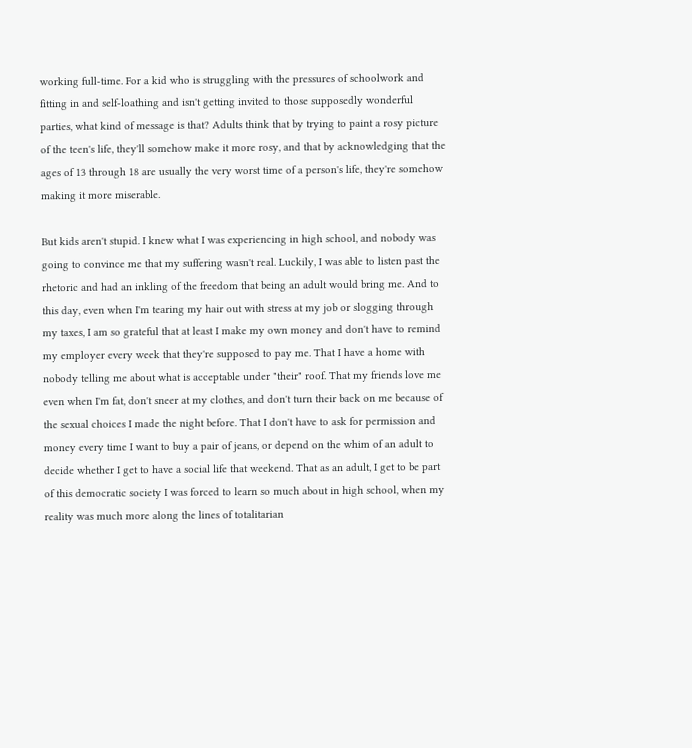working full-time. For a kid who is struggling with the pressures of schoolwork and fitting in and self-loathing and isn't getting invited to those supposedly wonderful parties, what kind of message is that? Adults think that by trying to paint a rosy picture of the teen's life, they'll somehow make it more rosy, and that by acknowledging that the ages of 13 through 18 are usually the very worst time of a person's life, they're somehow making it more miserable.

But kids aren't stupid. I knew what I was experiencing in high school, and nobody was going to convince me that my suffering wasn't real. Luckily, I was able to listen past the rhetoric and had an inkling of the freedom that being an adult would bring me. And to this day, even when I'm tearing my hair out with stress at my job or slogging through my taxes, I am so grateful that at least I make my own money and don't have to remind my employer every week that they're supposed to pay me. That I have a home with nobody telling me about what is acceptable under "their" roof. That my friends love me even when I'm fat, don't sneer at my clothes, and don't turn their back on me because of the sexual choices I made the night before. That I don't have to ask for permission and money every time I want to buy a pair of jeans, or depend on the whim of an adult to decide whether I get to have a social life that weekend. That as an adult, I get to be part of this democratic society I was forced to learn so much about in high school, when my reality was much more along the lines of totalitarian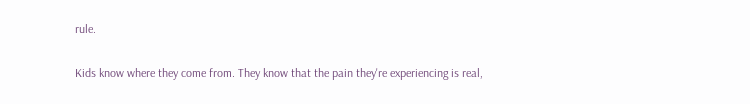rule.

Kids know where they come from. They know that the pain they're experiencing is real,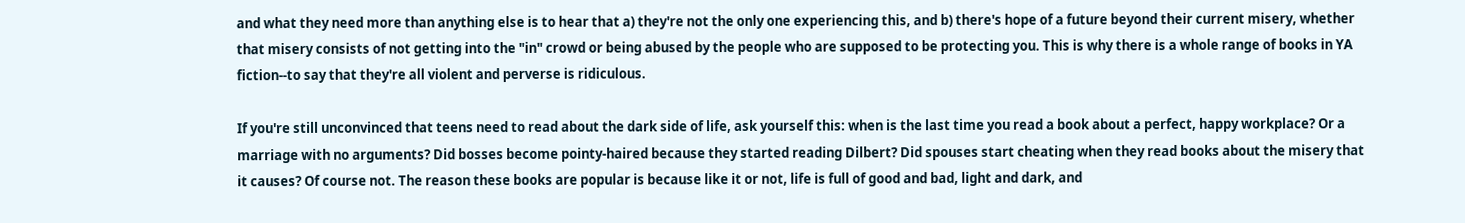and what they need more than anything else is to hear that a) they're not the only one experiencing this, and b) there's hope of a future beyond their current misery, whether that misery consists of not getting into the "in" crowd or being abused by the people who are supposed to be protecting you. This is why there is a whole range of books in YA fiction--to say that they're all violent and perverse is ridiculous.

If you're still unconvinced that teens need to read about the dark side of life, ask yourself this: when is the last time you read a book about a perfect, happy workplace? Or a marriage with no arguments? Did bosses become pointy-haired because they started reading Dilbert? Did spouses start cheating when they read books about the misery that it causes? Of course not. The reason these books are popular is because like it or not, life is full of good and bad, light and dark, and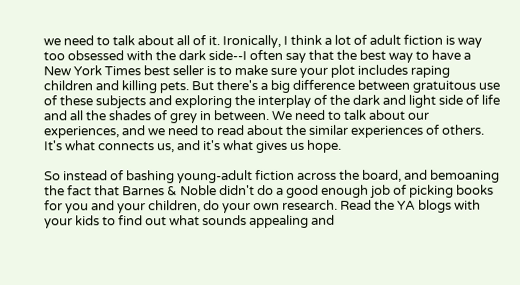we need to talk about all of it. Ironically, I think a lot of adult fiction is way too obsessed with the dark side--I often say that the best way to have a New York Times best seller is to make sure your plot includes raping children and killing pets. But there's a big difference between gratuitous use of these subjects and exploring the interplay of the dark and light side of life and all the shades of grey in between. We need to talk about our experiences, and we need to read about the similar experiences of others. It's what connects us, and it's what gives us hope.

So instead of bashing young-adult fiction across the board, and bemoaning the fact that Barnes & Noble didn't do a good enough job of picking books for you and your children, do your own research. Read the YA blogs with your kids to find out what sounds appealing and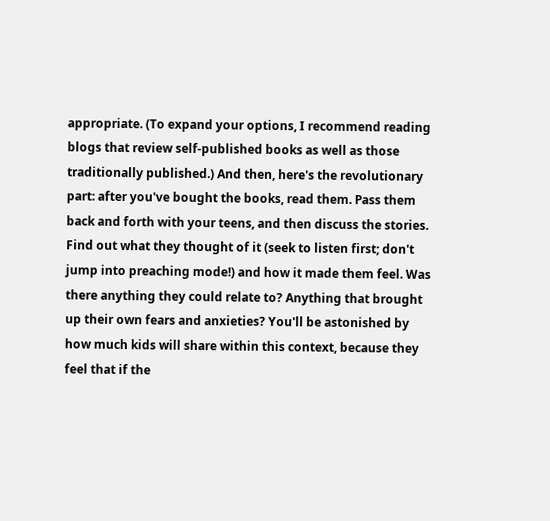appropriate. (To expand your options, I recommend reading blogs that review self-published books as well as those traditionally published.) And then, here's the revolutionary part: after you've bought the books, read them. Pass them back and forth with your teens, and then discuss the stories. Find out what they thought of it (seek to listen first; don't jump into preaching mode!) and how it made them feel. Was there anything they could relate to? Anything that brought up their own fears and anxieties? You'll be astonished by how much kids will share within this context, because they feel that if the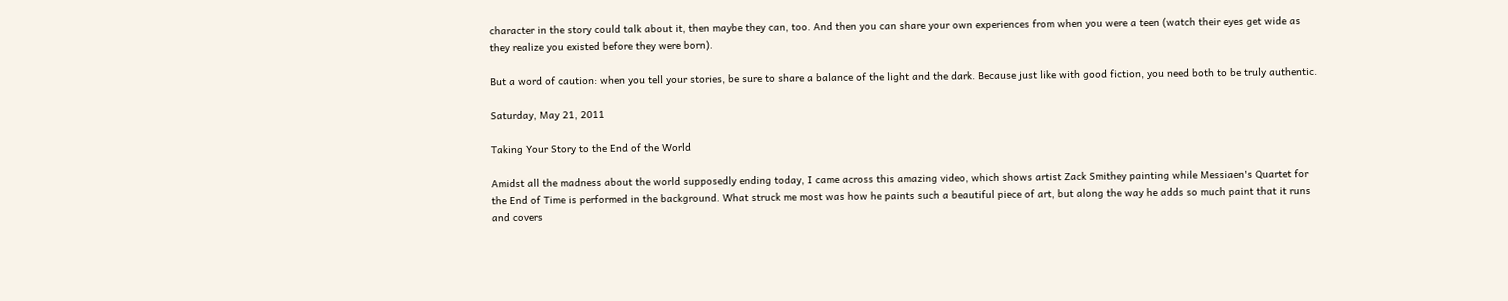character in the story could talk about it, then maybe they can, too. And then you can share your own experiences from when you were a teen (watch their eyes get wide as they realize you existed before they were born).

But a word of caution: when you tell your stories, be sure to share a balance of the light and the dark. Because just like with good fiction, you need both to be truly authentic.

Saturday, May 21, 2011

Taking Your Story to the End of the World

Amidst all the madness about the world supposedly ending today, I came across this amazing video, which shows artist Zack Smithey painting while Messiaen's Quartet for the End of Time is performed in the background. What struck me most was how he paints such a beautiful piece of art, but along the way he adds so much paint that it runs and covers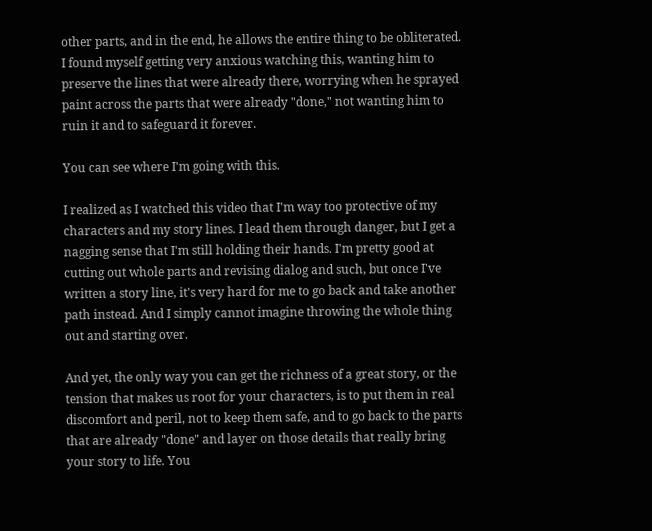other parts, and in the end, he allows the entire thing to be obliterated. I found myself getting very anxious watching this, wanting him to preserve the lines that were already there, worrying when he sprayed paint across the parts that were already "done," not wanting him to ruin it and to safeguard it forever.

You can see where I'm going with this.

I realized as I watched this video that I'm way too protective of my characters and my story lines. I lead them through danger, but I get a nagging sense that I'm still holding their hands. I'm pretty good at cutting out whole parts and revising dialog and such, but once I've written a story line, it's very hard for me to go back and take another path instead. And I simply cannot imagine throwing the whole thing out and starting over.

And yet, the only way you can get the richness of a great story, or the tension that makes us root for your characters, is to put them in real discomfort and peril, not to keep them safe, and to go back to the parts that are already "done" and layer on those details that really bring your story to life. You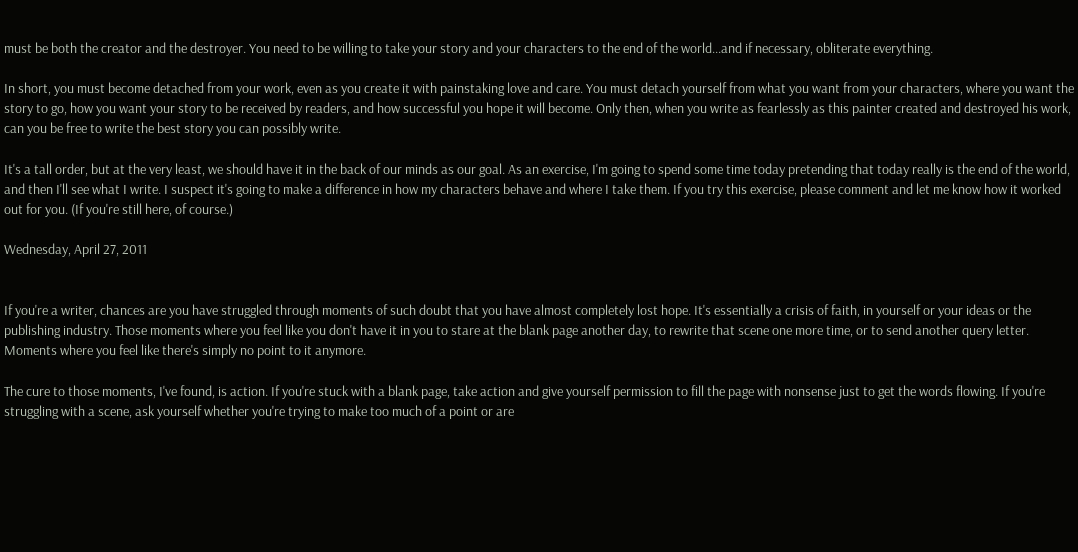must be both the creator and the destroyer. You need to be willing to take your story and your characters to the end of the world...and if necessary, obliterate everything.

In short, you must become detached from your work, even as you create it with painstaking love and care. You must detach yourself from what you want from your characters, where you want the story to go, how you want your story to be received by readers, and how successful you hope it will become. Only then, when you write as fearlessly as this painter created and destroyed his work, can you be free to write the best story you can possibly write.

It's a tall order, but at the very least, we should have it in the back of our minds as our goal. As an exercise, I'm going to spend some time today pretending that today really is the end of the world, and then I'll see what I write. I suspect it's going to make a difference in how my characters behave and where I take them. If you try this exercise, please comment and let me know how it worked out for you. (If you're still here, of course.)

Wednesday, April 27, 2011


If you're a writer, chances are you have struggled through moments of such doubt that you have almost completely lost hope. It's essentially a crisis of faith, in yourself or your ideas or the publishing industry. Those moments where you feel like you don't have it in you to stare at the blank page another day, to rewrite that scene one more time, or to send another query letter. Moments where you feel like there's simply no point to it anymore.

The cure to those moments, I've found, is action. If you're stuck with a blank page, take action and give yourself permission to fill the page with nonsense just to get the words flowing. If you're struggling with a scene, ask yourself whether you're trying to make too much of a point or are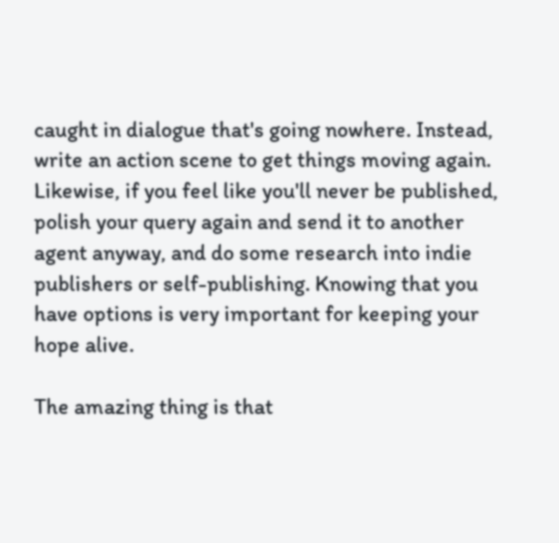caught in dialogue that's going nowhere. Instead, write an action scene to get things moving again. Likewise, if you feel like you'll never be published, polish your query again and send it to another agent anyway, and do some research into indie publishers or self-publishing. Knowing that you have options is very important for keeping your hope alive.

The amazing thing is that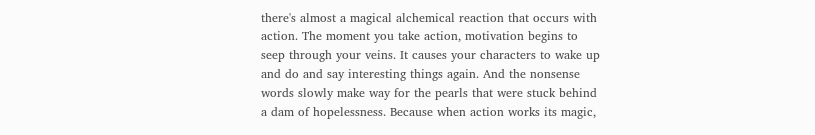there's almost a magical alchemical reaction that occurs with action. The moment you take action, motivation begins to seep through your veins. It causes your characters to wake up and do and say interesting things again. And the nonsense words slowly make way for the pearls that were stuck behind a dam of hopelessness. Because when action works its magic,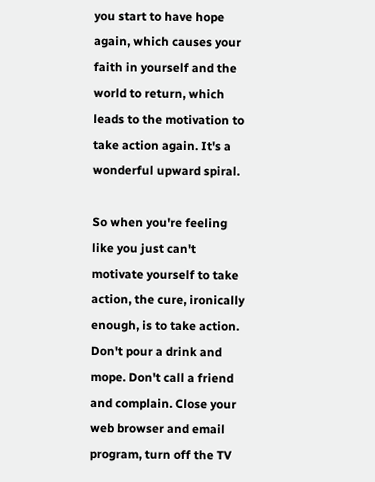you start to have hope again, which causes your faith in yourself and the world to return, which leads to the motivation to take action again. It's a wonderful upward spiral.

So when you're feeling like you just can't motivate yourself to take action, the cure, ironically enough, is to take action. Don't pour a drink and mope. Don't call a friend and complain. Close your web browser and email program, turn off the TV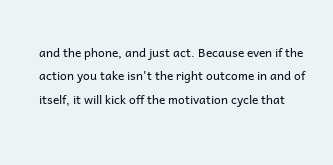and the phone, and just act. Because even if the action you take isn't the right outcome in and of itself, it will kick off the motivation cycle that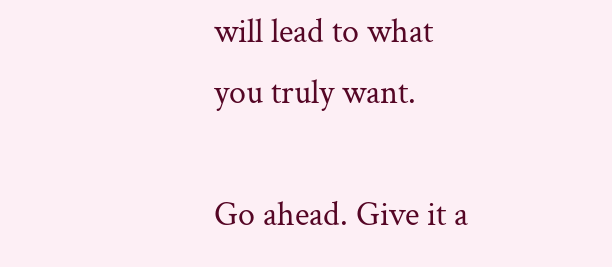will lead to what you truly want.

Go ahead. Give it a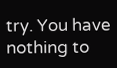try. You have nothing to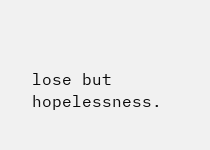lose but hopelessness.